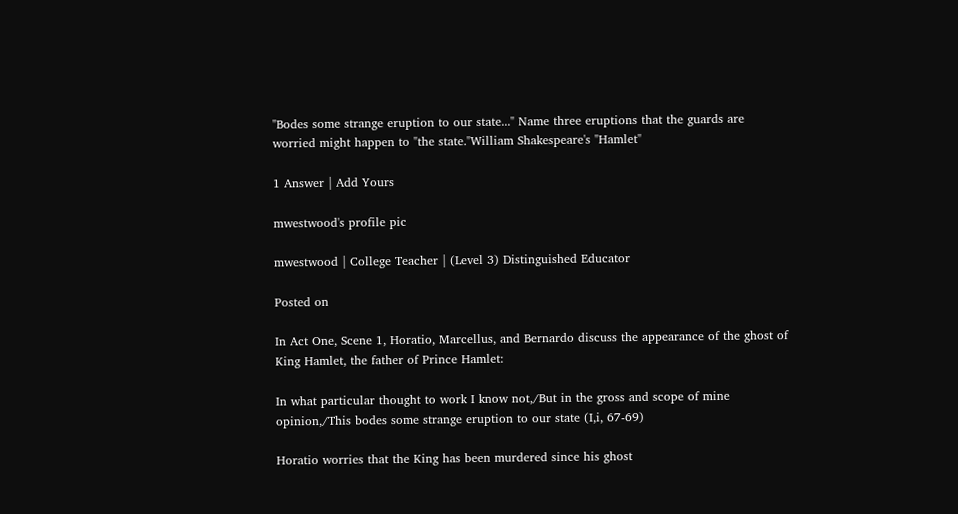"Bodes some strange eruption to our state..." Name three eruptions that the guards are worried might happen to "the state."William Shakespeare's "Hamlet"

1 Answer | Add Yours

mwestwood's profile pic

mwestwood | College Teacher | (Level 3) Distinguished Educator

Posted on

In Act One, Scene 1, Horatio, Marcellus, and Bernardo discuss the appearance of the ghost of King Hamlet, the father of Prince Hamlet:

In what particular thought to work I know not,/But in the gross and scope of mine opinion,/This bodes some strange eruption to our state (I,i, 67-69)

Horatio worries that the King has been murdered since his ghost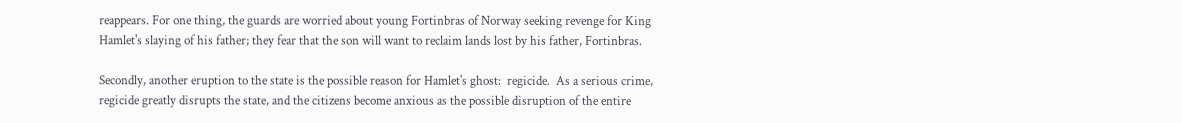reappears. For one thing, the guards are worried about young Fortinbras of Norway seeking revenge for King Hamlet's slaying of his father; they fear that the son will want to reclaim lands lost by his father, Fortinbras.

Secondly, another eruption to the state is the possible reason for Hamlet's ghost:  regicide.  As a serious crime, regicide greatly disrupts the state, and the citizens become anxious as the possible disruption of the entire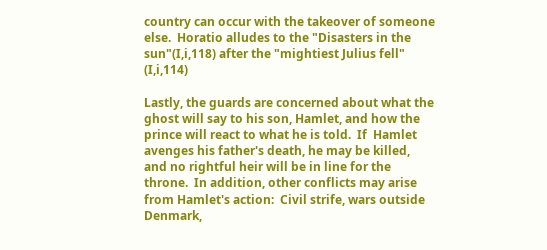country can occur with the takeover of someone else.  Horatio alludes to the "Disasters in the sun"(I,i,118) after the "mightiest Julius fell" (I,i,114)

Lastly, the guards are concerned about what the ghost will say to his son, Hamlet, and how the prince will react to what he is told.  If  Hamlet avenges his father's death, he may be killed, and no rightful heir will be in line for the throne.  In addition, other conflicts may arise from Hamlet's action:  Civil strife, wars outside Denmark,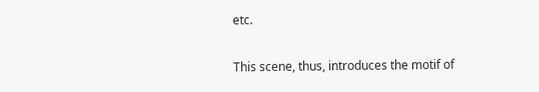etc.

This scene, thus, introduces the motif of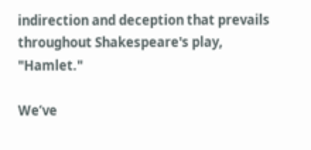indirection and deception that prevails throughout Shakespeare's play, "Hamlet."

We’ve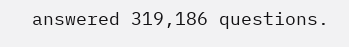answered 319,186 questions.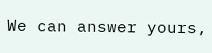We can answer yours,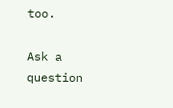too.

Ask a question